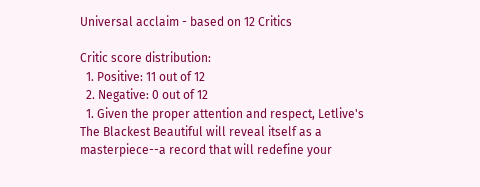Universal acclaim - based on 12 Critics

Critic score distribution:
  1. Positive: 11 out of 12
  2. Negative: 0 out of 12
  1. Given the proper attention and respect, Letlive's The Blackest Beautiful will reveal itself as a masterpiece--a record that will redefine your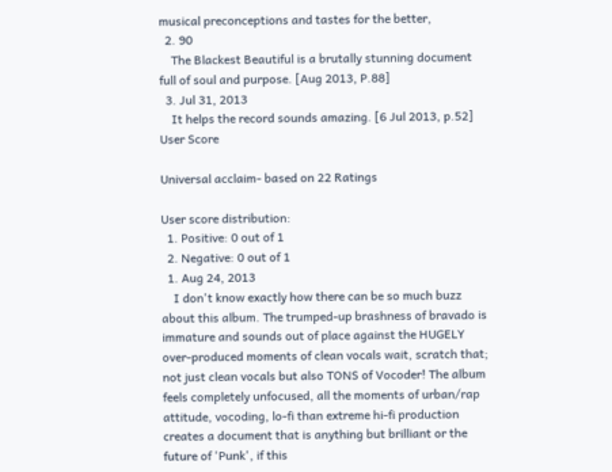musical preconceptions and tastes for the better,
  2. 90
    The Blackest Beautiful is a brutally stunning document full of soul and purpose. [Aug 2013, P.88]
  3. Jul 31, 2013
    It helps the record sounds amazing. [6 Jul 2013, p.52]
User Score

Universal acclaim- based on 22 Ratings

User score distribution:
  1. Positive: 0 out of 1
  2. Negative: 0 out of 1
  1. Aug 24, 2013
    I don't know exactly how there can be so much buzz about this album. The trumped-up brashness of bravado is immature and sounds out of place against the HUGELY over-produced moments of clean vocals wait, scratch that; not just clean vocals but also TONS of Vocoder! The album feels completely unfocused, all the moments of urban/rap attitude, vocoding, lo-fi than extreme hi-fi production creates a document that is anything but brilliant or the future of 'Punk', if this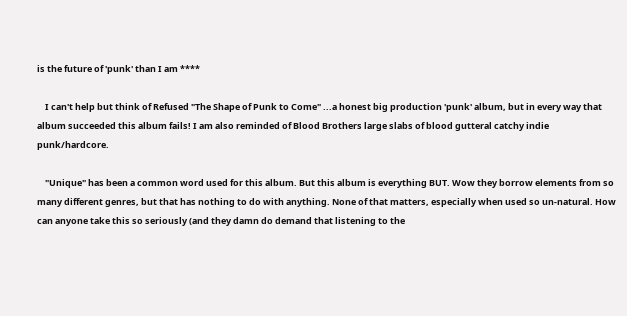is the future of 'punk' than I am ****

    I can't help but think of Refused "The Shape of Punk to Come" ...a honest big production 'punk' album, but in every way that album succeeded this album fails! I am also reminded of Blood Brothers large slabs of blood gutteral catchy indie punk/hardcore.

    "Unique" has been a common word used for this album. But this album is everything BUT. Wow they borrow elements from so many different genres, but that has nothing to do with anything. None of that matters, especially when used so un-natural. How can anyone take this so seriously (and they damn do demand that listening to the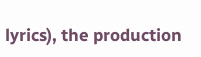lyrics), the production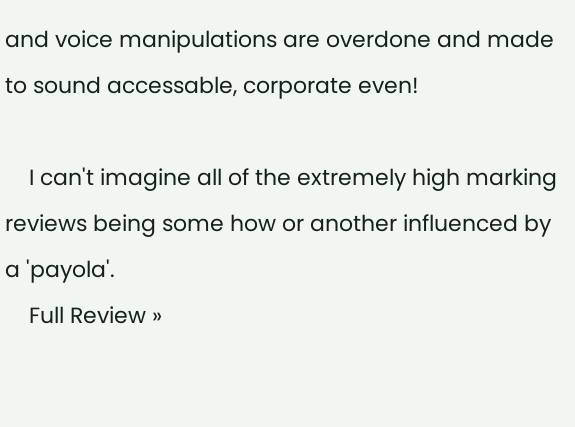and voice manipulations are overdone and made to sound accessable, corporate even!

    I can't imagine all of the extremely high marking reviews being some how or another influenced by a 'payola'.
    Full Review »